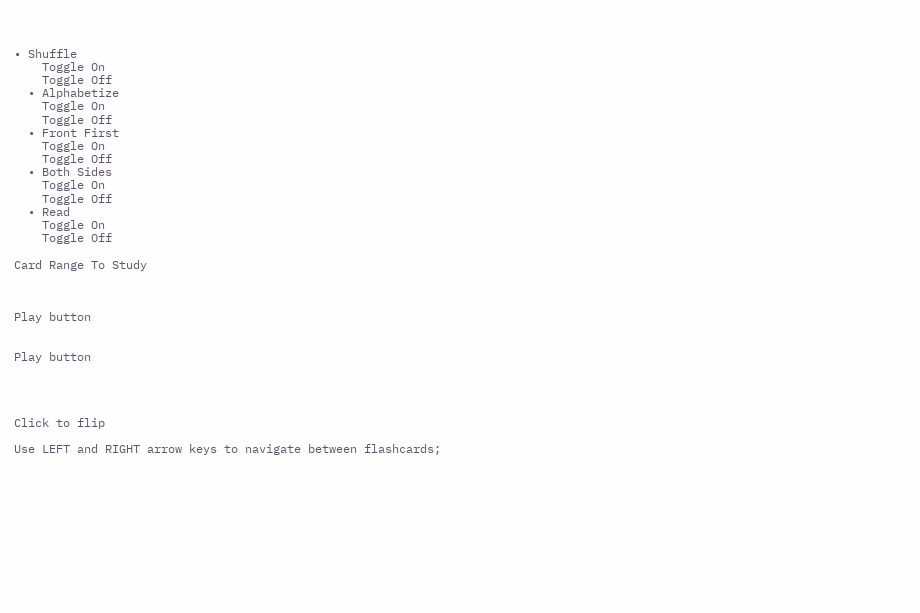• Shuffle
    Toggle On
    Toggle Off
  • Alphabetize
    Toggle On
    Toggle Off
  • Front First
    Toggle On
    Toggle Off
  • Both Sides
    Toggle On
    Toggle Off
  • Read
    Toggle On
    Toggle Off

Card Range To Study



Play button


Play button




Click to flip

Use LEFT and RIGHT arrow keys to navigate between flashcards;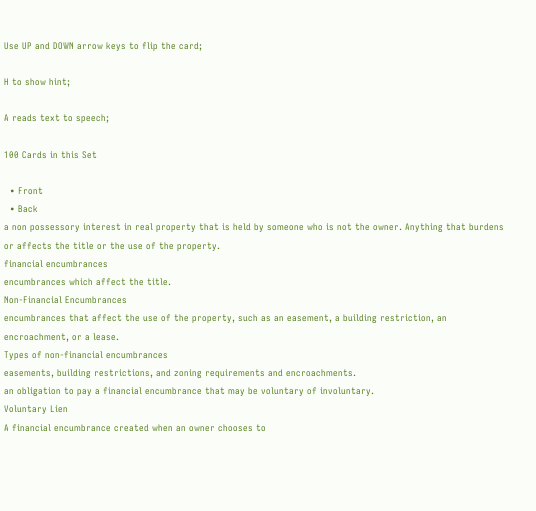Use UP and DOWN arrow keys to flip the card;

H to show hint;

A reads text to speech;

100 Cards in this Set

  • Front
  • Back
a non possessory interest in real property that is held by someone who is not the owner. Anything that burdens or affects the title or the use of the property.
financial encumbrances
encumbrances which affect the title.
Non-Financial Encumbrances
encumbrances that affect the use of the property, such as an easement, a building restriction, an encroachment, or a lease.
Types of non-financial encumbrances
easements, building restrictions, and zoning requirements and encroachments.
an obligation to pay a financial encumbrance that may be voluntary of involuntary.
Voluntary Lien
A financial encumbrance created when an owner chooses to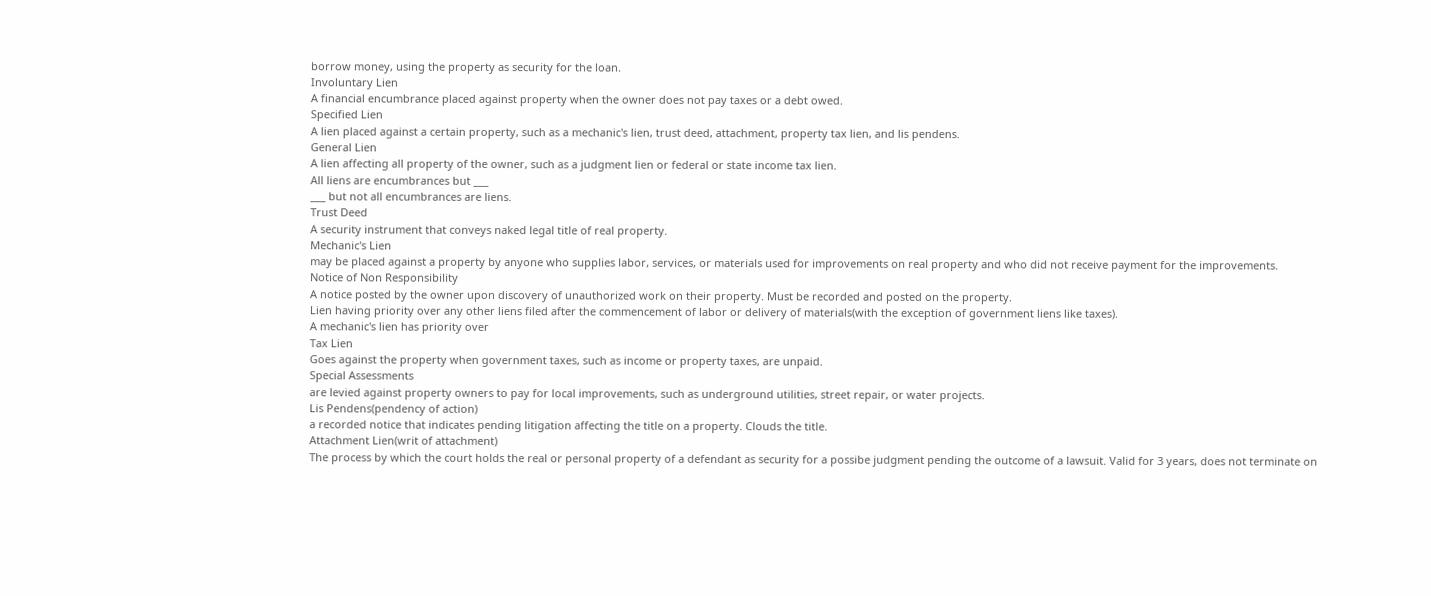borrow money, using the property as security for the loan.
Involuntary Lien
A financial encumbrance placed against property when the owner does not pay taxes or a debt owed.
Specified Lien
A lien placed against a certain property, such as a mechanic's lien, trust deed, attachment, property tax lien, and lis pendens.
General Lien
A lien affecting all property of the owner, such as a judgment lien or federal or state income tax lien.
All liens are encumbrances but ___
___ but not all encumbrances are liens.
Trust Deed
A security instrument that conveys naked legal title of real property.
Mechanic's Lien
may be placed against a property by anyone who supplies labor, services, or materials used for improvements on real property and who did not receive payment for the improvements.
Notice of Non Responsibility
A notice posted by the owner upon discovery of unauthorized work on their property. Must be recorded and posted on the property.
Lien having priority over any other liens filed after the commencement of labor or delivery of materials(with the exception of government liens like taxes).
A mechanic's lien has priority over
Tax Lien
Goes against the property when government taxes, such as income or property taxes, are unpaid.
Special Assessments
are levied against property owners to pay for local improvements, such as underground utilities, street repair, or water projects.
Lis Pendens(pendency of action)
a recorded notice that indicates pending litigation affecting the title on a property. Clouds the title.
Attachment Lien(writ of attachment)
The process by which the court holds the real or personal property of a defendant as security for a possibe judgment pending the outcome of a lawsuit. Valid for 3 years, does not terminate on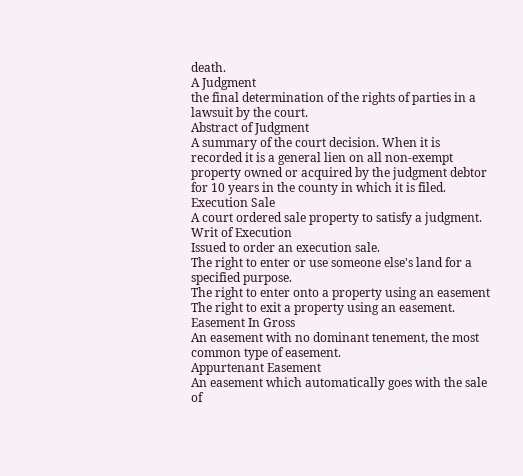death.
A Judgment
the final determination of the rights of parties in a lawsuit by the court.
Abstract of Judgment
A summary of the court decision. When it is recorded it is a general lien on all non-exempt property owned or acquired by the judgment debtor for 10 years in the county in which it is filed.
Execution Sale
A court ordered sale property to satisfy a judgment.
Writ of Execution
Issued to order an execution sale.
The right to enter or use someone else's land for a specified purpose.
The right to enter onto a property using an easement
The right to exit a property using an easement.
Easement In Gross
An easement with no dominant tenement, the most common type of easement.
Appurtenant Easement
An easement which automatically goes with the sale of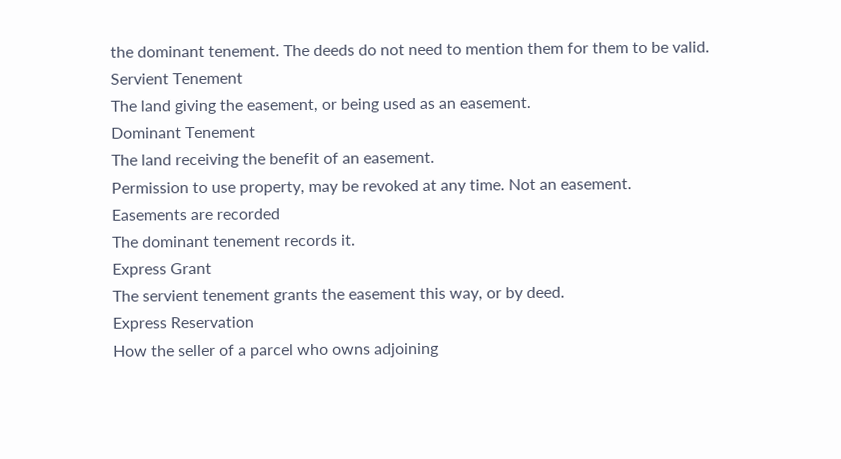the dominant tenement. The deeds do not need to mention them for them to be valid.
Servient Tenement
The land giving the easement, or being used as an easement.
Dominant Tenement
The land receiving the benefit of an easement.
Permission to use property, may be revoked at any time. Not an easement.
Easements are recorded
The dominant tenement records it.
Express Grant
The servient tenement grants the easement this way, or by deed.
Express Reservation
How the seller of a parcel who owns adjoining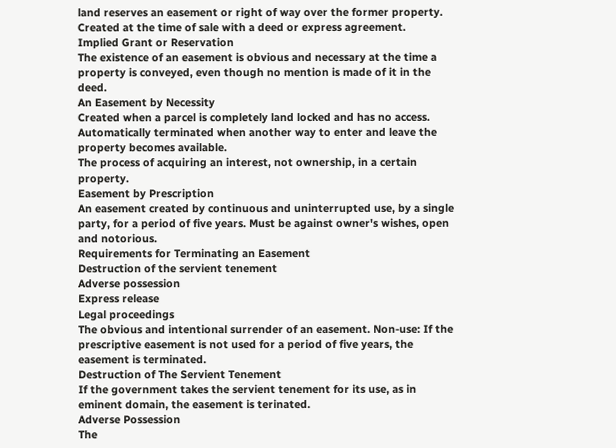land reserves an easement or right of way over the former property. Created at the time of sale with a deed or express agreement.
Implied Grant or Reservation
The existence of an easement is obvious and necessary at the time a property is conveyed, even though no mention is made of it in the deed.
An Easement by Necessity
Created when a parcel is completely land locked and has no access. Automatically terminated when another way to enter and leave the property becomes available.
The process of acquiring an interest, not ownership, in a certain property.
Easement by Prescription
An easement created by continuous and uninterrupted use, by a single party, for a period of five years. Must be against owner's wishes, open and notorious.
Requirements for Terminating an Easement
Destruction of the servient tenement
Adverse possession
Express release
Legal proceedings
The obvious and intentional surrender of an easement. Non-use: If the prescriptive easement is not used for a period of five years, the easement is terminated.
Destruction of The Servient Tenement
If the government takes the servient tenement for its use, as in eminent domain, the easement is terinated.
Adverse Possession
The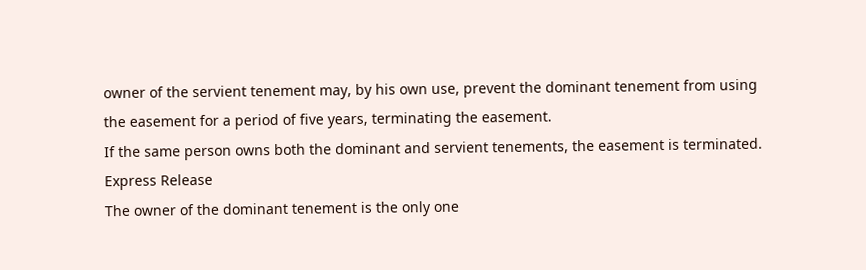owner of the servient tenement may, by his own use, prevent the dominant tenement from using the easement for a period of five years, terminating the easement.
If the same person owns both the dominant and servient tenements, the easement is terminated.
Express Release
The owner of the dominant tenement is the only one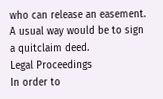who can release an easement. A usual way would be to sign a quitclaim deed.
Legal Proceedings
In order to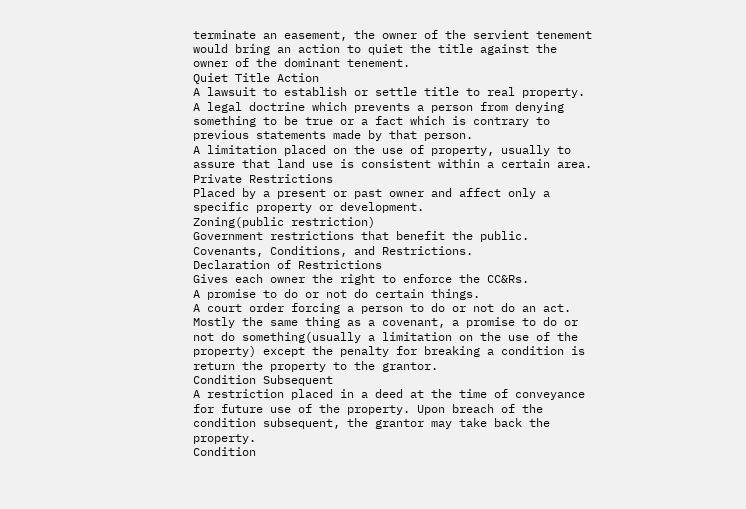terminate an easement, the owner of the servient tenement would bring an action to quiet the title against the owner of the dominant tenement.
Quiet Title Action
A lawsuit to establish or settle title to real property.
A legal doctrine which prevents a person from denying something to be true or a fact which is contrary to previous statements made by that person.
A limitation placed on the use of property, usually to assure that land use is consistent within a certain area.
Private Restrictions
Placed by a present or past owner and affect only a specific property or development.
Zoning(public restriction)
Government restrictions that benefit the public.
Covenants, Conditions, and Restrictions.
Declaration of Restrictions
Gives each owner the right to enforce the CC&Rs.
A promise to do or not do certain things.
A court order forcing a person to do or not do an act.
Mostly the same thing as a covenant, a promise to do or not do something(usually a limitation on the use of the property) except the penalty for breaking a condition is return the property to the grantor.
Condition Subsequent
A restriction placed in a deed at the time of conveyance for future use of the property. Upon breach of the condition subsequent, the grantor may take back the property.
Condition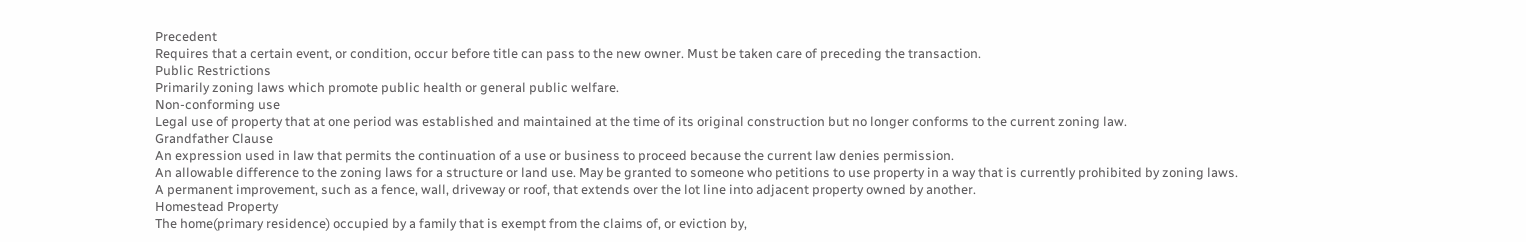Precedent
Requires that a certain event, or condition, occur before title can pass to the new owner. Must be taken care of preceding the transaction.
Public Restrictions
Primarily zoning laws which promote public health or general public welfare.
Non-conforming use
Legal use of property that at one period was established and maintained at the time of its original construction but no longer conforms to the current zoning law.
Grandfather Clause
An expression used in law that permits the continuation of a use or business to proceed because the current law denies permission.
An allowable difference to the zoning laws for a structure or land use. May be granted to someone who petitions to use property in a way that is currently prohibited by zoning laws.
A permanent improvement, such as a fence, wall, driveway or roof, that extends over the lot line into adjacent property owned by another.
Homestead Property
The home(primary residence) occupied by a family that is exempt from the claims of, or eviction by,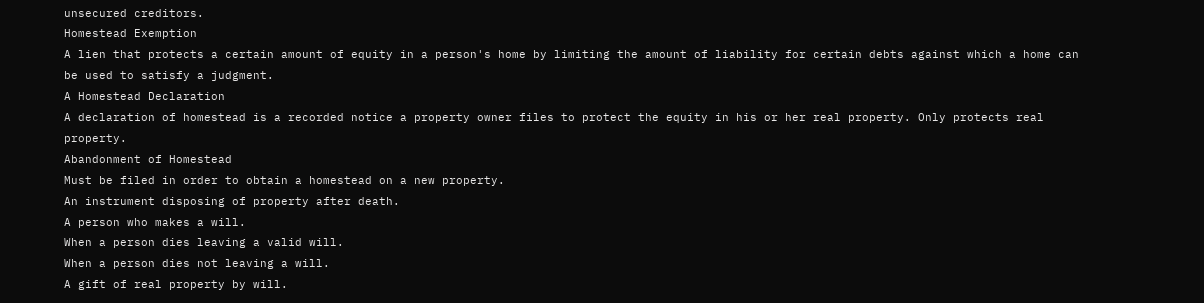unsecured creditors.
Homestead Exemption
A lien that protects a certain amount of equity in a person's home by limiting the amount of liability for certain debts against which a home can be used to satisfy a judgment.
A Homestead Declaration
A declaration of homestead is a recorded notice a property owner files to protect the equity in his or her real property. Only protects real property.
Abandonment of Homestead
Must be filed in order to obtain a homestead on a new property.
An instrument disposing of property after death.
A person who makes a will.
When a person dies leaving a valid will.
When a person dies not leaving a will.
A gift of real property by will.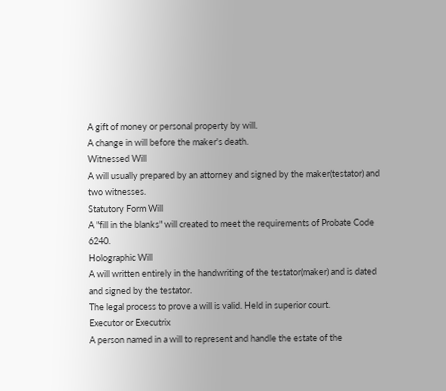A gift of money or personal property by will.
A change in will before the maker's death.
Witnessed Will
A will usually prepared by an attorney and signed by the maker(testator) and two witnesses.
Statutory Form Will
A "fill in the blanks" will created to meet the requirements of Probate Code 6240.
Holographic Will
A will written entirely in the handwriting of the testator(maker) and is dated and signed by the testator.
The legal process to prove a will is valid. Held in superior court.
Executor or Executrix
A person named in a will to represent and handle the estate of the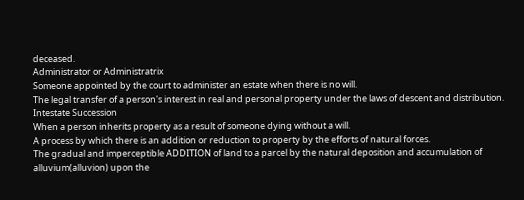deceased.
Administrator or Administratrix
Someone appointed by the court to administer an estate when there is no will.
The legal transfer of a person's interest in real and personal property under the laws of descent and distribution.
Intestate Succession
When a person inherits property as a result of someone dying without a will.
A process by which there is an addition or reduction to property by the efforts of natural forces.
The gradual and imperceptible ADDITION of land to a parcel by the natural deposition and accumulation of alluvium(alluvion) upon the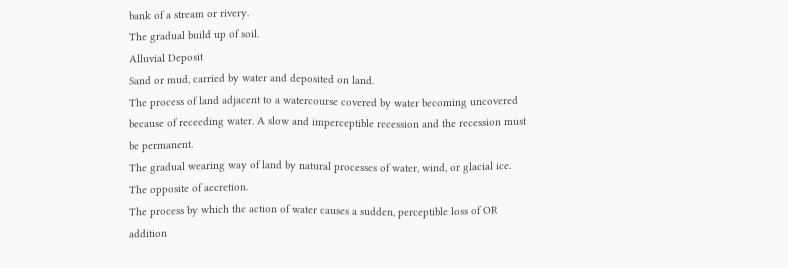bank of a stream or rivery.
The gradual build up of soil.
Alluvial Deposit
Sand or mud, carried by water and deposited on land.
The process of land adjacent to a watercourse covered by water becoming uncovered because of receeding water. A slow and imperceptible recession and the recession must be permanent.
The gradual wearing way of land by natural processes of water, wind, or glacial ice. The opposite of accretion.
The process by which the action of water causes a sudden, perceptible loss of OR addition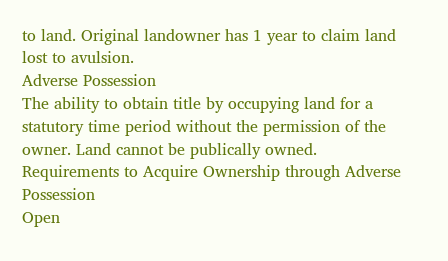to land. Original landowner has 1 year to claim land lost to avulsion.
Adverse Possession
The ability to obtain title by occupying land for a statutory time period without the permission of the owner. Land cannot be publically owned.
Requirements to Acquire Ownership through Adverse Possession
Open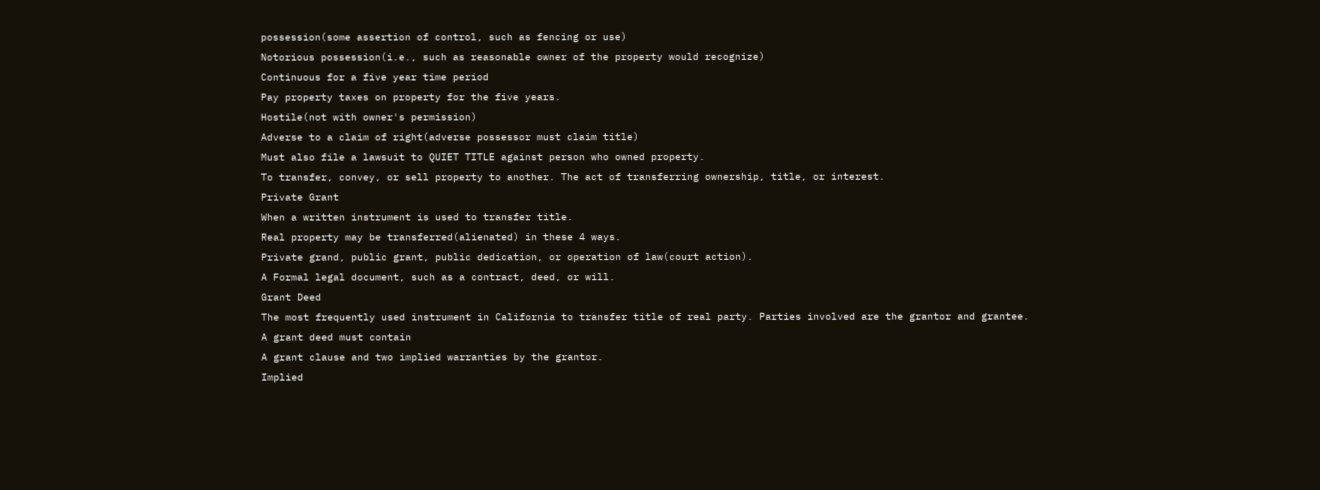possession(some assertion of control, such as fencing or use)
Notorious possession(i.e., such as reasonable owner of the property would recognize)
Continuous for a five year time period
Pay property taxes on property for the five years.
Hostile(not with owner's permission)
Adverse to a claim of right(adverse possessor must claim title)
Must also file a lawsuit to QUIET TITLE against person who owned property.
To transfer, convey, or sell property to another. The act of transferring ownership, title, or interest.
Private Grant
When a written instrument is used to transfer title.
Real property may be transferred(alienated) in these 4 ways.
Private grand, public grant, public dedication, or operation of law(court action).
A Formal legal document, such as a contract, deed, or will.
Grant Deed
The most frequently used instrument in California to transfer title of real party. Parties involved are the grantor and grantee.
A grant deed must contain
A grant clause and two implied warranties by the grantor.
Implied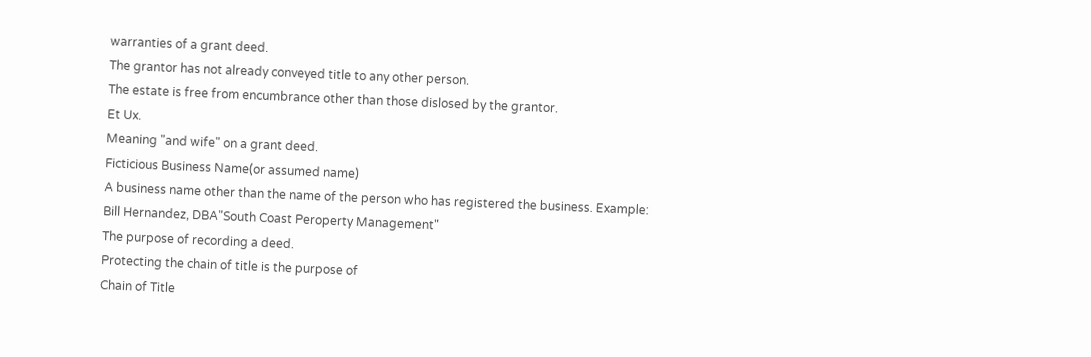warranties of a grant deed.
The grantor has not already conveyed title to any other person.
The estate is free from encumbrance other than those dislosed by the grantor.
Et Ux.
Meaning "and wife" on a grant deed.
Ficticious Business Name(or assumed name)
A business name other than the name of the person who has registered the business. Example:
Bill Hernandez, DBA"South Coast Peroperty Management"
The purpose of recording a deed.
Protecting the chain of title is the purpose of
Chain of Title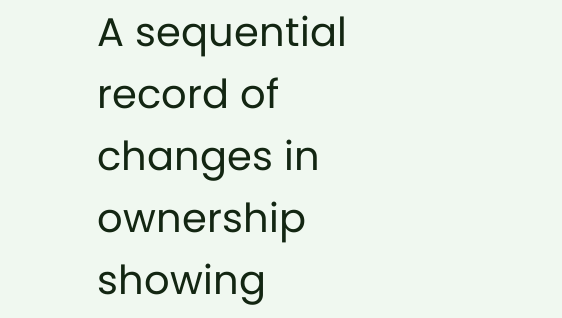A sequential record of changes in ownership showing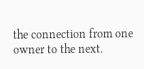the connection from one owner to the next.